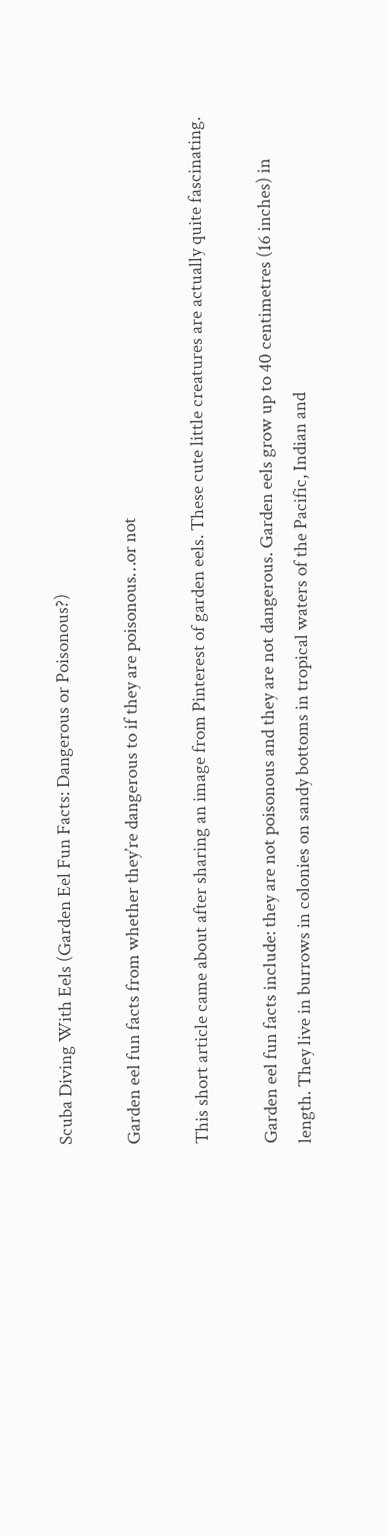Scuba Diving With Eels (Garden Eel Fun Facts: Dangerous or Poisonous?)

Garden eel fun facts from whether they’re dangerous to if they are poisonous…or not

This short article came about after sharing an image from Pinterest of garden eels. These cute little creatures are actually quite fascinating.

Garden eel fun facts include: they are not poisonous and they are not dangerous. Garden eels grow up to 40 centimetres (16 inches) in length. They live in burrows in colonies on sandy bottoms in tropical waters of the Pacific, Indian and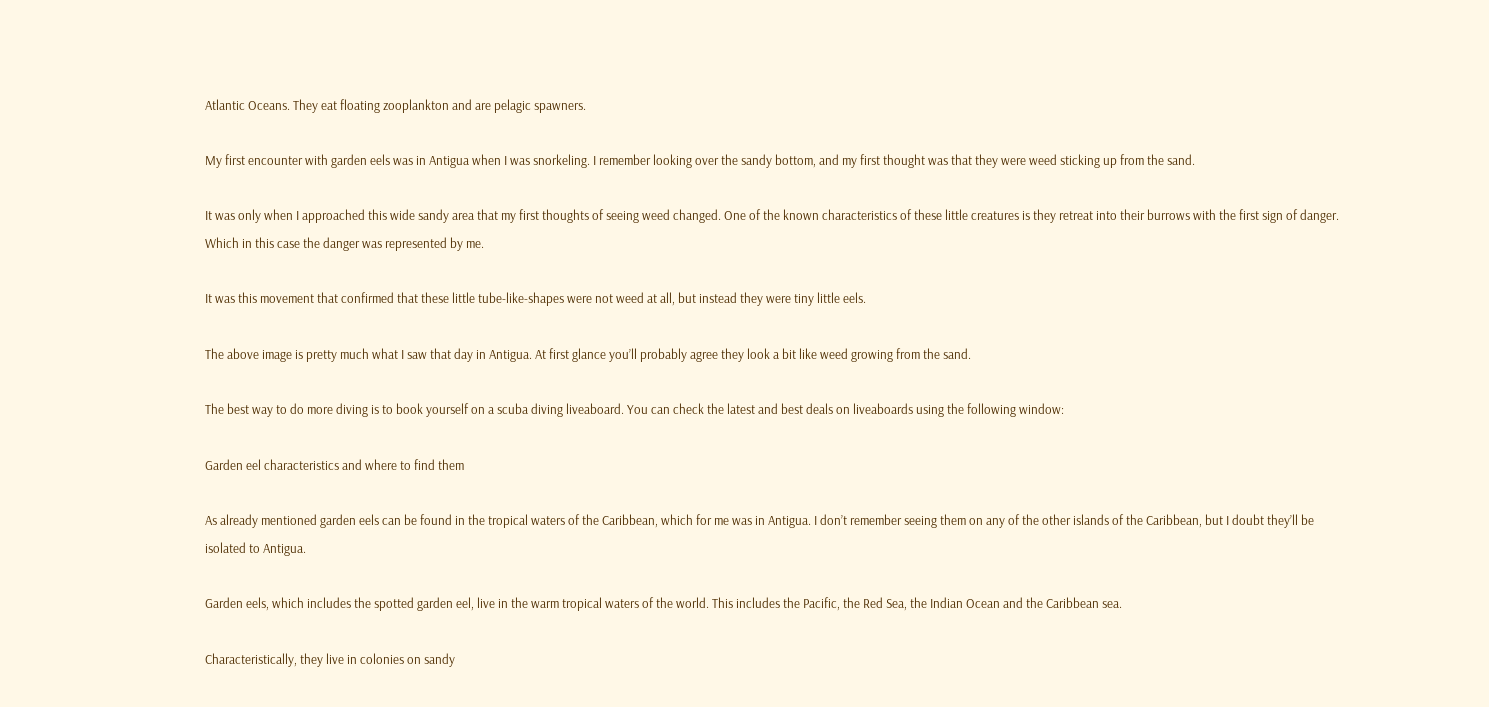Atlantic Oceans. They eat floating zooplankton and are pelagic spawners.

My first encounter with garden eels was in Antigua when I was snorkeling. I remember looking over the sandy bottom, and my first thought was that they were weed sticking up from the sand.

It was only when I approached this wide sandy area that my first thoughts of seeing weed changed. One of the known characteristics of these little creatures is they retreat into their burrows with the first sign of danger. Which in this case the danger was represented by me.

It was this movement that confirmed that these little tube-like-shapes were not weed at all, but instead they were tiny little eels.

The above image is pretty much what I saw that day in Antigua. At first glance you’ll probably agree they look a bit like weed growing from the sand.

The best way to do more diving is to book yourself on a scuba diving liveaboard. You can check the latest and best deals on liveaboards using the following window:

Garden eel characteristics and where to find them

As already mentioned garden eels can be found in the tropical waters of the Caribbean, which for me was in Antigua. I don’t remember seeing them on any of the other islands of the Caribbean, but I doubt they’ll be isolated to Antigua.

Garden eels, which includes the spotted garden eel, live in the warm tropical waters of the world. This includes the Pacific, the Red Sea, the Indian Ocean and the Caribbean sea.

Characteristically, they live in colonies on sandy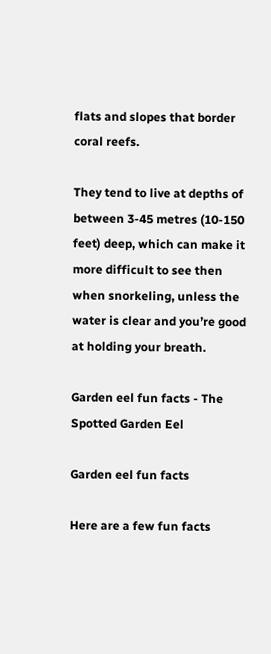flats and slopes that border coral reefs.

They tend to live at depths of between 3-45 metres (10-150 feet) deep, which can make it more difficult to see then when snorkeling, unless the water is clear and you’re good at holding your breath.

Garden eel fun facts - The Spotted Garden Eel

Garden eel fun facts

Here are a few fun facts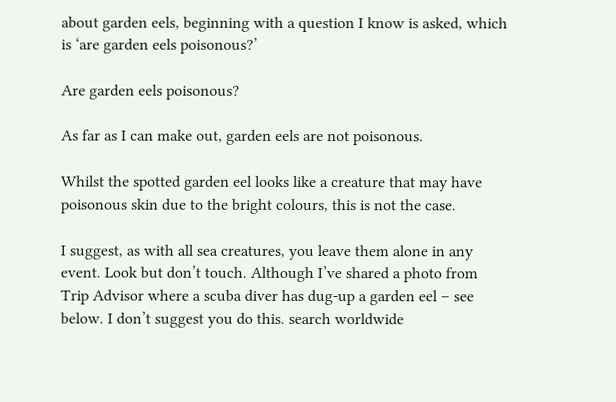about garden eels, beginning with a question I know is asked, which is ‘are garden eels poisonous?’

Are garden eels poisonous?

As far as I can make out, garden eels are not poisonous.

Whilst the spotted garden eel looks like a creature that may have poisonous skin due to the bright colours, this is not the case.

I suggest, as with all sea creatures, you leave them alone in any event. Look but don’t touch. Although I’ve shared a photo from Trip Advisor where a scuba diver has dug-up a garden eel – see below. I don’t suggest you do this. search worldwide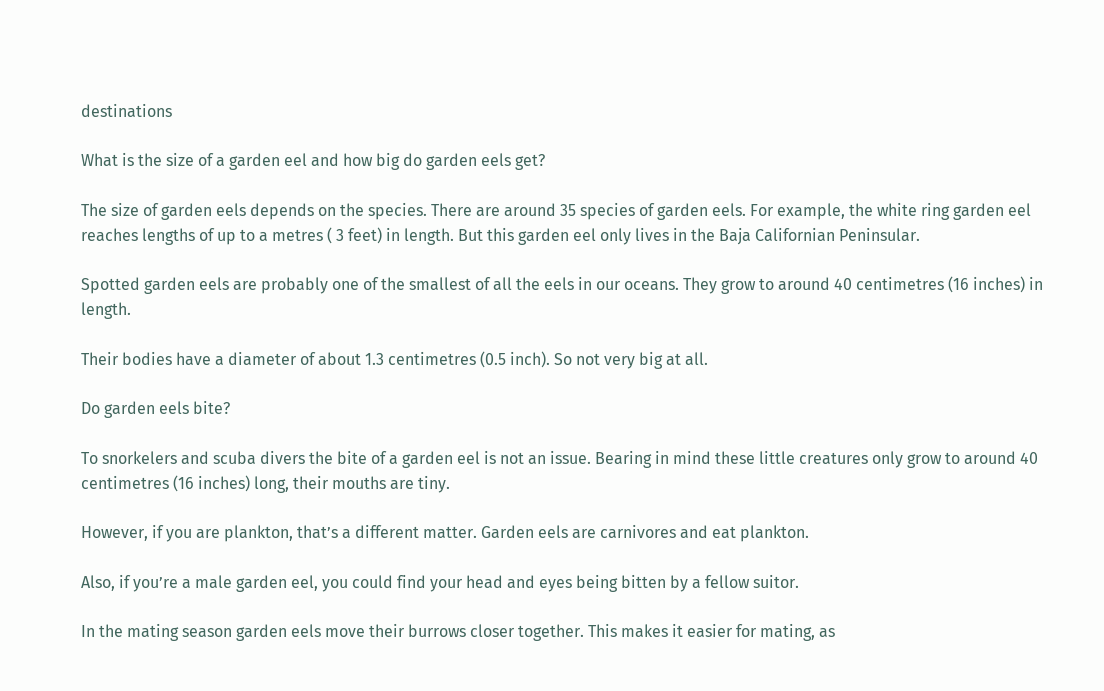destinations

What is the size of a garden eel and how big do garden eels get?

The size of garden eels depends on the species. There are around 35 species of garden eels. For example, the white ring garden eel reaches lengths of up to a metres ( 3 feet) in length. But this garden eel only lives in the Baja Californian Peninsular.

Spotted garden eels are probably one of the smallest of all the eels in our oceans. They grow to around 40 centimetres (16 inches) in length.

Their bodies have a diameter of about 1.3 centimetres (0.5 inch). So not very big at all.

Do garden eels bite?

To snorkelers and scuba divers the bite of a garden eel is not an issue. Bearing in mind these little creatures only grow to around 40 centimetres (16 inches) long, their mouths are tiny.

However, if you are plankton, that’s a different matter. Garden eels are carnivores and eat plankton.

Also, if you’re a male garden eel, you could find your head and eyes being bitten by a fellow suitor.

In the mating season garden eels move their burrows closer together. This makes it easier for mating, as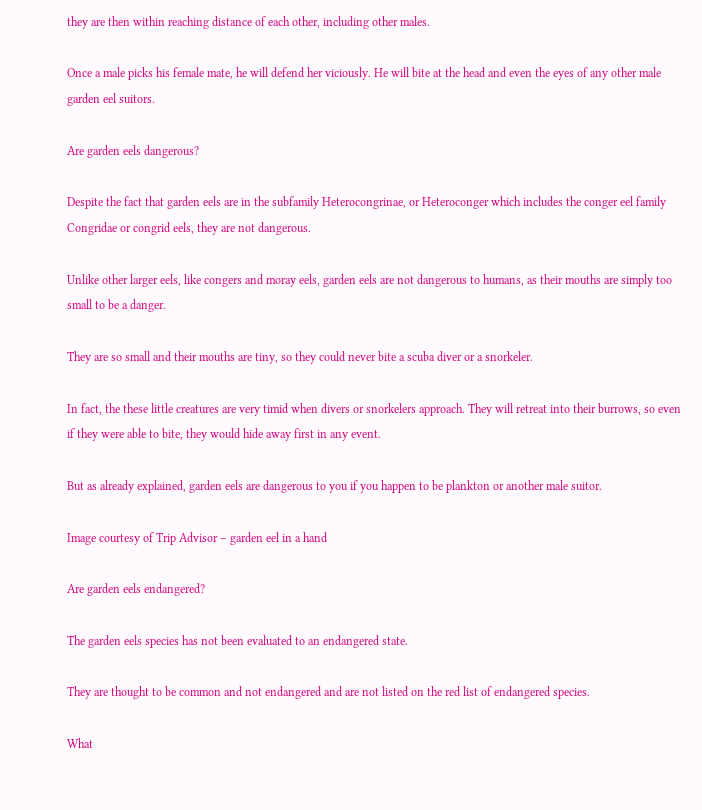they are then within reaching distance of each other, including other males.

Once a male picks his female mate, he will defend her viciously. He will bite at the head and even the eyes of any other male garden eel suitors.

Are garden eels dangerous?

Despite the fact that garden eels are in the subfamily Heterocongrinae, or Heteroconger which includes the conger eel family Congridae or congrid eels, they are not dangerous.

Unlike other larger eels, like congers and moray eels, garden eels are not dangerous to humans, as their mouths are simply too small to be a danger.

They are so small and their mouths are tiny, so they could never bite a scuba diver or a snorkeler.

In fact, the these little creatures are very timid when divers or snorkelers approach. They will retreat into their burrows, so even if they were able to bite, they would hide away first in any event.

But as already explained, garden eels are dangerous to you if you happen to be plankton or another male suitor.

Image courtesy of Trip Advisor – garden eel in a hand

Are garden eels endangered?

The garden eels species has not been evaluated to an endangered state.

They are thought to be common and not endangered and are not listed on the red list of endangered species.

What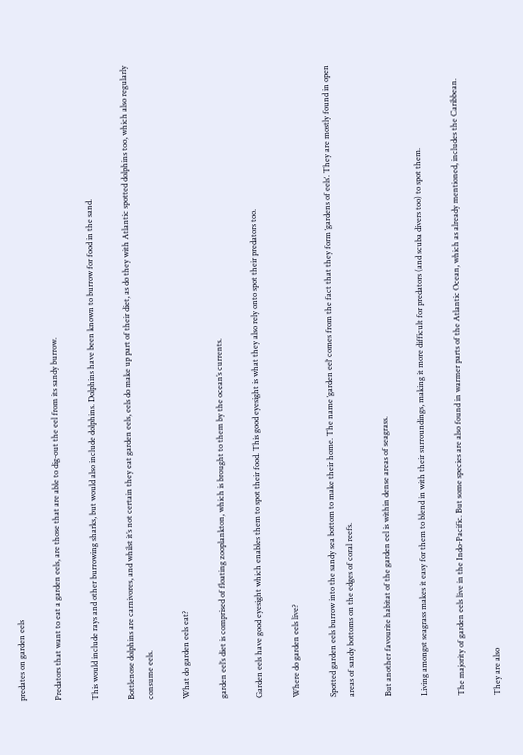predates on garden eels

Predators that want to eat a garden eels, are those that are able to dig-out the eel from its sandy burrow.

This would include rays and other burrowing sharks, but would also include dolphins. Dolphins have been known to burrow for food in the sand.

Bottlenose dolphins are carnivores, and whilst it’s not certain they eat garden eels, eels do make up part of their diet, as do they with Atlantic spotted dolphins too, which also regularly consume eels.

What do garden eels eat?

garden eel’s diet is comprised of floating zooplankton, which is brought to them by the ocean’s currents.

Garden eels have good eyesight which enables them to spot their food. This good eyesight is what they also rely onto spot their predators too.

Where do garden eels live?

Spotted garden eels burrow into the sandy sea bottom to make their home. The name ‘garden eel‘ comes from the fact that they form ‘gardens of eels‘. They are mostly found in open areas of sandy bottoms on the edges of coral reefs.

But another favourite habitat of the garden eel is within dense areas of seagrass.

Living amongst seagrass makes it easy for them to blend in with their surroundings, making it more difficult for predators (and scuba divers too) to spot them.

The majority of garden eels live in the Indo-Pacific. But some species are also found in warmer parts of the Atlantic Ocean, which as already mentioned, includes the Caribbean.

They are also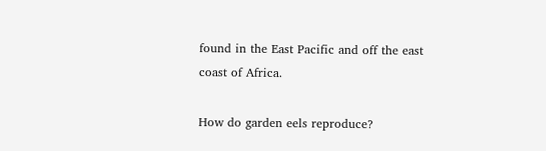found in the East Pacific and off the east coast of Africa.

How do garden eels reproduce?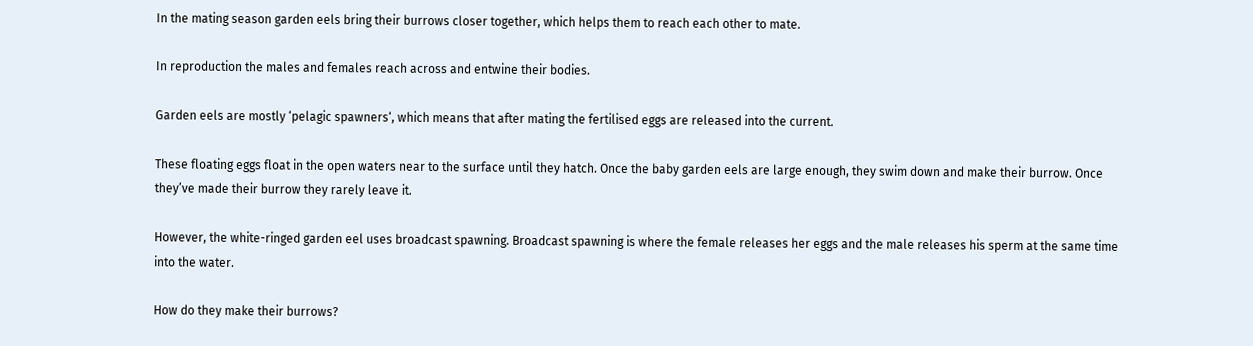In the mating season garden eels bring their burrows closer together, which helps them to reach each other to mate.

In reproduction the males and females reach across and entwine their bodies.

Garden eels are mostly ‘pelagic spawners‘, which means that after mating the fertilised eggs are released into the current.

These floating eggs float in the open waters near to the surface until they hatch. Once the baby garden eels are large enough, they swim down and make their burrow. Once they’ve made their burrow they rarely leave it.

However, the white-ringed garden eel uses broadcast spawning. Broadcast spawning is where the female releases her eggs and the male releases his sperm at the same time into the water.

How do they make their burrows?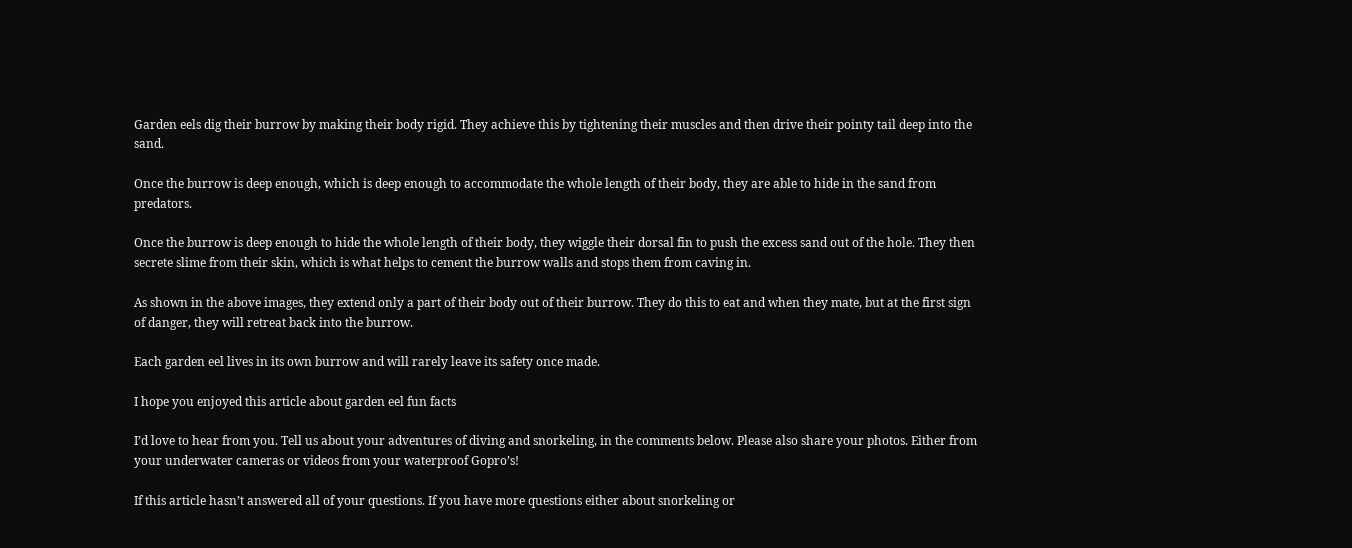Garden eels dig their burrow by making their body rigid. They achieve this by tightening their muscles and then drive their pointy tail deep into the sand.

Once the burrow is deep enough, which is deep enough to accommodate the whole length of their body, they are able to hide in the sand from predators.

Once the burrow is deep enough to hide the whole length of their body, they wiggle their dorsal fin to push the excess sand out of the hole. They then secrete slime from their skin, which is what helps to cement the burrow walls and stops them from caving in.

As shown in the above images, they extend only a part of their body out of their burrow. They do this to eat and when they mate, but at the first sign of danger, they will retreat back into the burrow.

Each garden eel lives in its own burrow and will rarely leave its safety once made.

I hope you enjoyed this article about garden eel fun facts

I’d love to hear from you. Tell us about your adventures of diving and snorkeling, in the comments below. Please also share your photos. Either from your underwater cameras or videos from your waterproof Gopro’s!

If this article hasn’t answered all of your questions. If you have more questions either about snorkeling or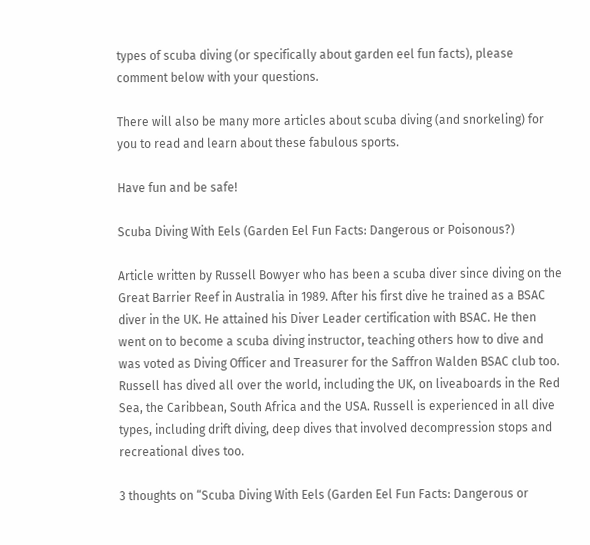types of scuba diving (or specifically about garden eel fun facts), please comment below with your questions.

There will also be many more articles about scuba diving (and snorkeling) for you to read and learn about these fabulous sports.

Have fun and be safe!

Scuba Diving With Eels (Garden Eel Fun Facts: Dangerous or Poisonous?)

Article written by Russell Bowyer who has been a scuba diver since diving on the Great Barrier Reef in Australia in 1989. After his first dive he trained as a BSAC diver in the UK. He attained his Diver Leader certification with BSAC. He then went on to become a scuba diving instructor, teaching others how to dive and was voted as Diving Officer and Treasurer for the Saffron Walden BSAC club too. Russell has dived all over the world, including the UK, on liveaboards in the Red Sea, the Caribbean, South Africa and the USA. Russell is experienced in all dive types, including drift diving, deep dives that involved decompression stops and recreational dives too.

3 thoughts on “Scuba Diving With Eels (Garden Eel Fun Facts: Dangerous or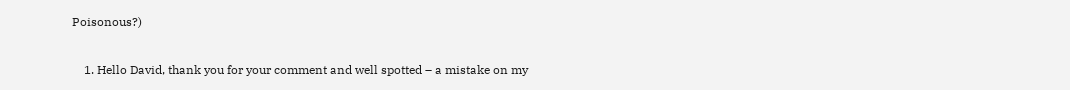Poisonous?)

    1. Hello David, thank you for your comment and well spotted – a mistake on my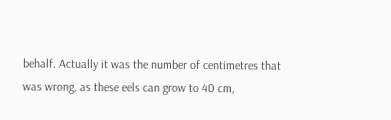behalf. Actually it was the number of centimetres that was wrong, as these eels can grow to 40 cm,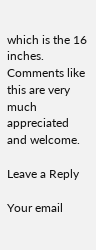which is the 16 inches. Comments like this are very much appreciated and welcome.

Leave a Reply

Your email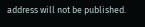address will not be published.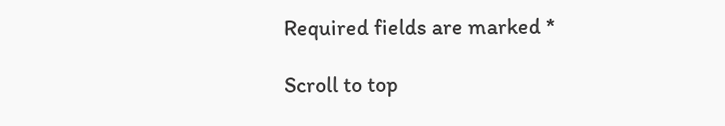Required fields are marked *

Scroll to top